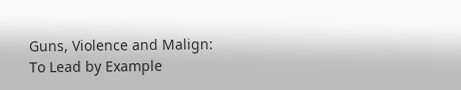Guns, Violence and Malign: To Lead by Example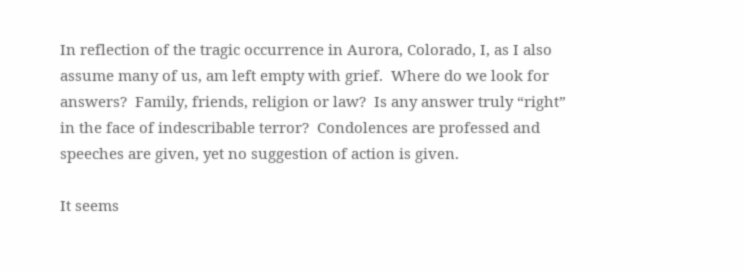In reflection of the tragic occurrence in Aurora, Colorado, I, as I also assume many of us, am left empty with grief.  Where do we look for answers?  Family, friends, religion or law?  Is any answer truly “right” in the face of indescribable terror?  Condolences are professed and speeches are given, yet no suggestion of action is given.

It seems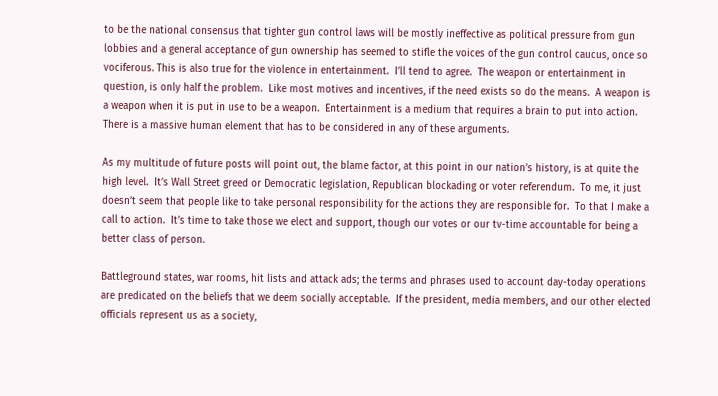to be the national consensus that tighter gun control laws will be mostly ineffective as political pressure from gun lobbies and a general acceptance of gun ownership has seemed to stifle the voices of the gun control caucus, once so vociferous. This is also true for the violence in entertainment.  I’ll tend to agree.  The weapon or entertainment in question, is only half the problem.  Like most motives and incentives, if the need exists so do the means.  A weapon is a weapon when it is put in use to be a weapon.  Entertainment is a medium that requires a brain to put into action.  There is a massive human element that has to be considered in any of these arguments.

As my multitude of future posts will point out, the blame factor, at this point in our nation’s history, is at quite the high level.  It’s Wall Street greed or Democratic legislation, Republican blockading or voter referendum.  To me, it just doesn’t seem that people like to take personal responsibility for the actions they are responsible for.  To that I make a call to action.  It’s time to take those we elect and support, though our votes or our tv-time accountable for being a better class of person.

Battleground states, war rooms, hit lists and attack ads; the terms and phrases used to account day-today operations are predicated on the beliefs that we deem socially acceptable.  If the president, media members, and our other elected officials represent us as a society,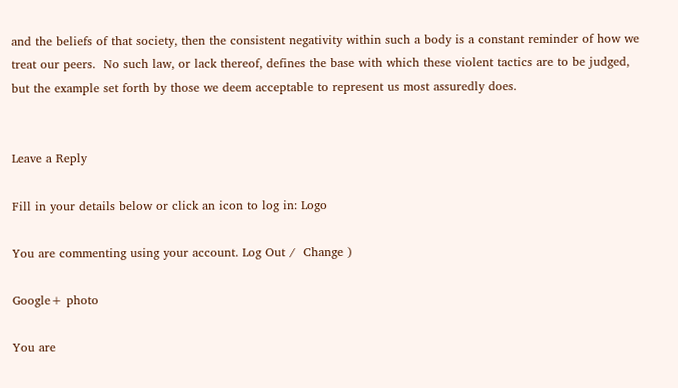and the beliefs of that society, then the consistent negativity within such a body is a constant reminder of how we treat our peers.  No such law, or lack thereof, defines the base with which these violent tactics are to be judged, but the example set forth by those we deem acceptable to represent us most assuredly does.


Leave a Reply

Fill in your details below or click an icon to log in: Logo

You are commenting using your account. Log Out /  Change )

Google+ photo

You are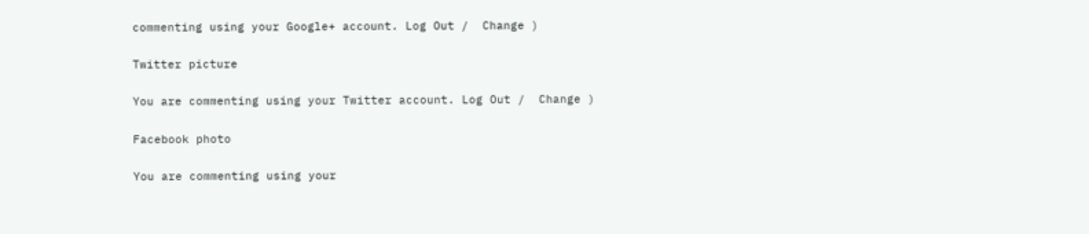commenting using your Google+ account. Log Out /  Change )

Twitter picture

You are commenting using your Twitter account. Log Out /  Change )

Facebook photo

You are commenting using your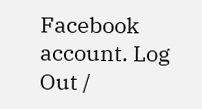Facebook account. Log Out /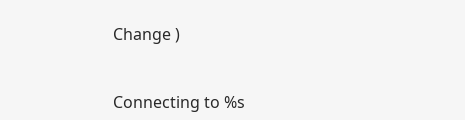Change )


Connecting to %s